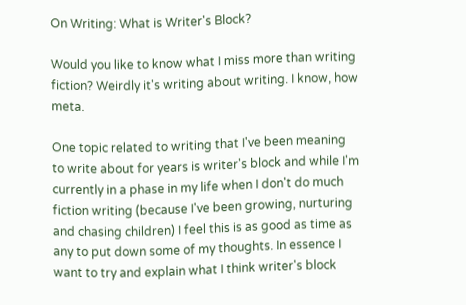On Writing: What is Writer's Block?

Would you like to know what I miss more than writing fiction? Weirdly it's writing about writing. I know, how meta.

One topic related to writing that I've been meaning to write about for years is writer's block and while I'm currently in a phase in my life when I don't do much fiction writing (because I've been growing, nurturing and chasing children) I feel this is as good as time as any to put down some of my thoughts. In essence I want to try and explain what I think writer's block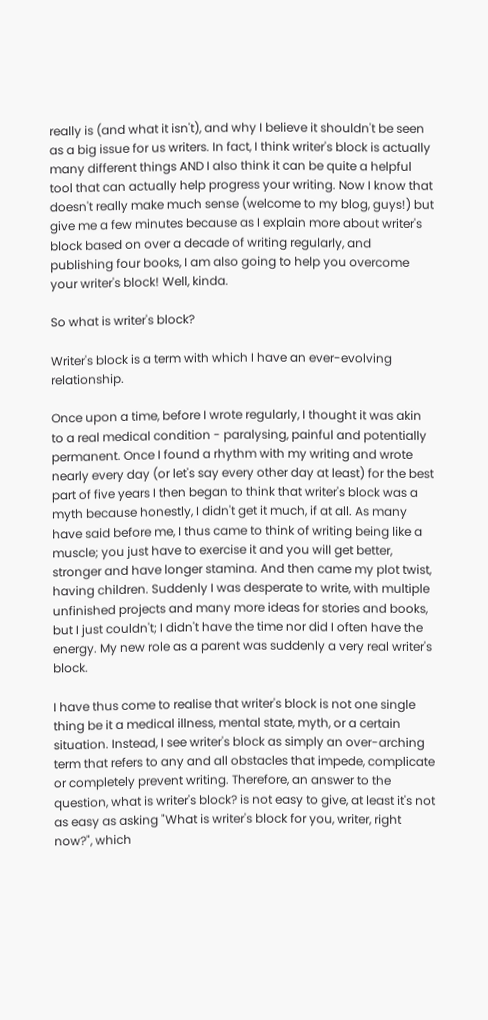really is (and what it isn't), and why I believe it shouldn't be seen as a big issue for us writers. In fact, I think writer's block is actually many different things AND I also think it can be quite a helpful tool that can actually help progress your writing. Now I know that doesn't really make much sense (welcome to my blog, guys!) but give me a few minutes because as I explain more about writer's block based on over a decade of writing regularly, and publishing four books, I am also going to help you overcome your writer's block! Well, kinda.

So what is writer's block?

Writer's block is a term with which I have an ever-evolving relationship.

Once upon a time, before I wrote regularly, I thought it was akin to a real medical condition - paralysing, painful and potentially permanent. Once I found a rhythm with my writing and wrote nearly every day (or let's say every other day at least) for the best part of five years I then began to think that writer's block was a myth because honestly, I didn't get it much, if at all. As many have said before me, I thus came to think of writing being like a muscle; you just have to exercise it and you will get better, stronger and have longer stamina. And then came my plot twist, having children. Suddenly I was desperate to write, with multiple unfinished projects and many more ideas for stories and books, but I just couldn't; I didn't have the time nor did I often have the energy. My new role as a parent was suddenly a very real writer's block.

I have thus come to realise that writer's block is not one single thing be it a medical illness, mental state, myth, or a certain situation. Instead, I see writer's block as simply an over-arching term that refers to any and all obstacles that impede, complicate or completely prevent writing. Therefore, an answer to the question, what is writer's block? is not easy to give, at least it's not as easy as asking "What is writer's block for you, writer, right now?", which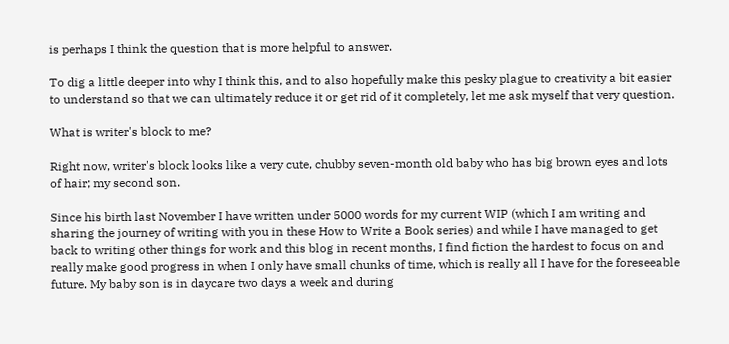is perhaps I think the question that is more helpful to answer.

To dig a little deeper into why I think this, and to also hopefully make this pesky plague to creativity a bit easier to understand so that we can ultimately reduce it or get rid of it completely, let me ask myself that very question.

What is writer's block to me?

Right now, writer's block looks like a very cute, chubby seven-month old baby who has big brown eyes and lots of hair; my second son.

Since his birth last November I have written under 5000 words for my current WIP (which I am writing and sharing the journey of writing with you in these How to Write a Book series) and while I have managed to get back to writing other things for work and this blog in recent months, I find fiction the hardest to focus on and really make good progress in when I only have small chunks of time, which is really all I have for the foreseeable future. My baby son is in daycare two days a week and during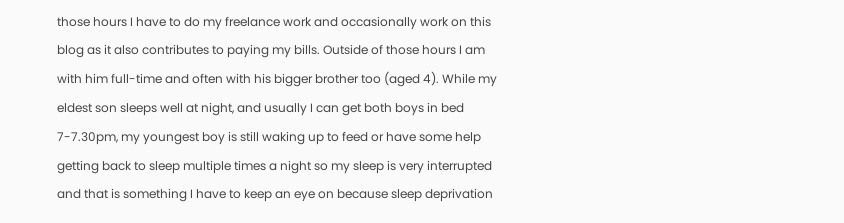those hours I have to do my freelance work and occasionally work on this blog as it also contributes to paying my bills. Outside of those hours I am with him full-time and often with his bigger brother too (aged 4). While my eldest son sleeps well at night, and usually I can get both boys in bed 7-7.30pm, my youngest boy is still waking up to feed or have some help getting back to sleep multiple times a night so my sleep is very interrupted and that is something I have to keep an eye on because sleep deprivation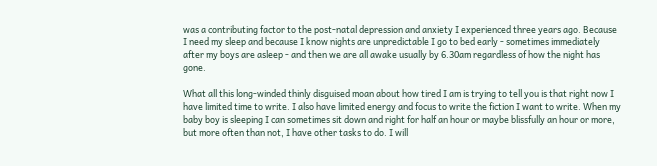was a contributing factor to the post-natal depression and anxiety I experienced three years ago. Because I need my sleep and because I know nights are unpredictable I go to bed early - sometimes immediately after my boys are asleep - and then we are all awake usually by 6.30am regardless of how the night has gone.

What all this long-winded thinly disguised moan about how tired I am is trying to tell you is that right now I have limited time to write. I also have limited energy and focus to write the fiction I want to write. When my baby boy is sleeping I can sometimes sit down and right for half an hour or maybe blissfully an hour or more, but more often than not, I have other tasks to do. I will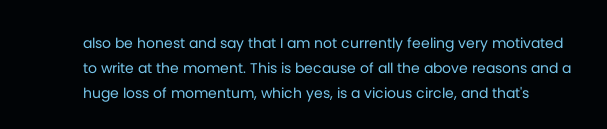also be honest and say that I am not currently feeling very motivated to write at the moment. This is because of all the above reasons and a huge loss of momentum, which yes, is a vicious circle, and that's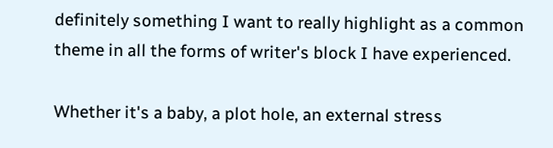definitely something I want to really highlight as a common theme in all the forms of writer's block I have experienced.

Whether it's a baby, a plot hole, an external stress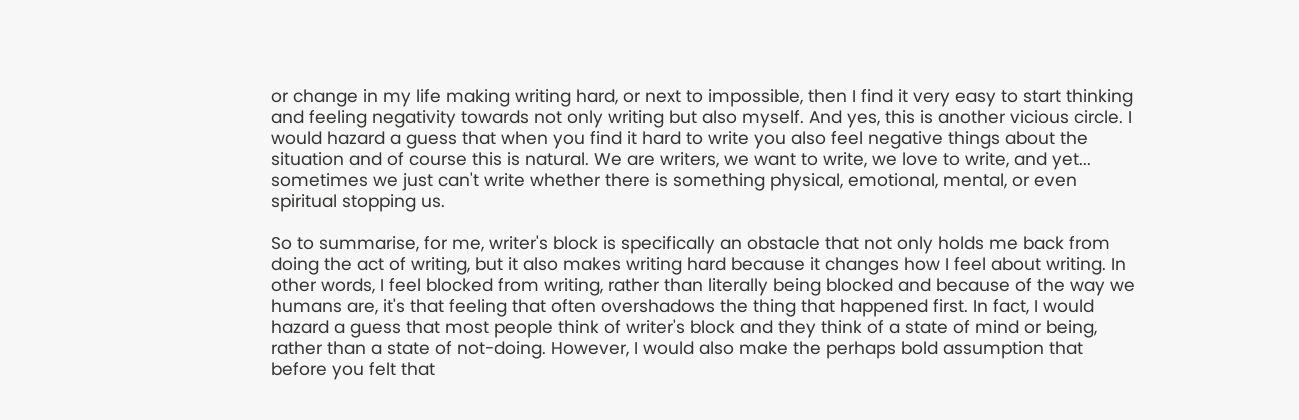or change in my life making writing hard, or next to impossible, then I find it very easy to start thinking and feeling negativity towards not only writing but also myself. And yes, this is another vicious circle. I would hazard a guess that when you find it hard to write you also feel negative things about the situation and of course this is natural. We are writers, we want to write, we love to write, and yet... sometimes we just can't write whether there is something physical, emotional, mental, or even spiritual stopping us.

So to summarise, for me, writer's block is specifically an obstacle that not only holds me back from doing the act of writing, but it also makes writing hard because it changes how I feel about writing. In other words, I feel blocked from writing, rather than literally being blocked and because of the way we humans are, it's that feeling that often overshadows the thing that happened first. In fact, I would hazard a guess that most people think of writer's block and they think of a state of mind or being, rather than a state of not-doing. However, I would also make the perhaps bold assumption that before you felt that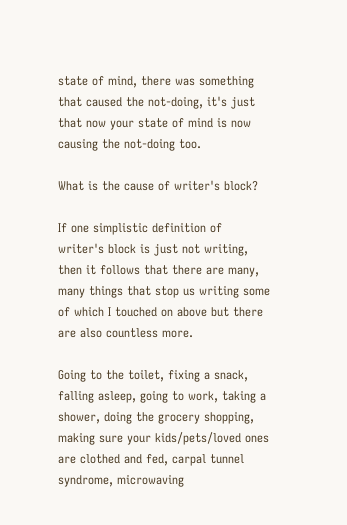state of mind, there was something that caused the not-doing, it's just that now your state of mind is now causing the not-doing too.

What is the cause of writer's block?

If one simplistic definition of writer's block is just not writing, then it follows that there are many, many things that stop us writing some of which I touched on above but there are also countless more.

Going to the toilet, fixing a snack, falling asleep, going to work, taking a shower, doing the grocery shopping, making sure your kids/pets/loved ones are clothed and fed, carpal tunnel syndrome, microwaving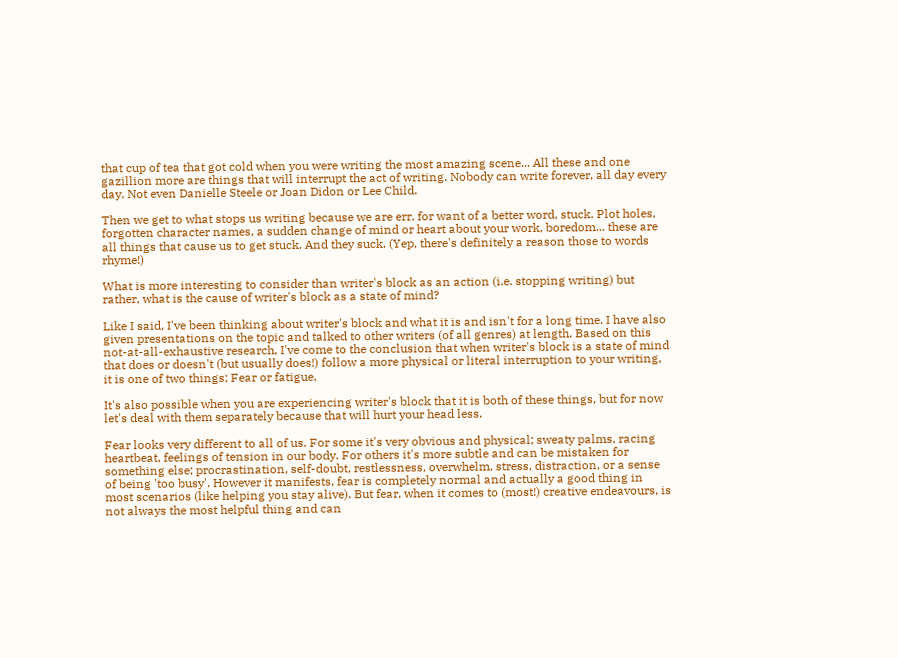that cup of tea that got cold when you were writing the most amazing scene... All these and one gazillion more are things that will interrupt the act of writing. Nobody can write forever, all day every day. Not even Danielle Steele or Joan Didon or Lee Child.

Then we get to what stops us writing because we are err. for want of a better word, stuck. Plot holes, forgotten character names, a sudden change of mind or heart about your work, boredom... these are all things that cause us to get stuck. And they suck. (Yep, there's definitely a reason those to words rhyme!)

What is more interesting to consider than writer's block as an action (i.e. stopping writing) but rather, what is the cause of writer's block as a state of mind?

Like I said, I've been thinking about writer's block and what it is and isn't for a long time. I have also given presentations on the topic and talked to other writers (of all genres) at length. Based on this not-at-all-exhaustive research, I've come to the conclusion that when writer's block is a state of mind that does or doesn't (but usually does!) follow a more physical or literal interruption to your writing, it is one of two things; Fear or fatigue.

It's also possible when you are experiencing writer's block that it is both of these things, but for now let's deal with them separately because that will hurt your head less.

Fear looks very different to all of us. For some it's very obvious and physical; sweaty palms, racing heartbeat, feelings of tension in our body. For others it's more subtle and can be mistaken for something else; procrastination, self-doubt, restlessness, overwhelm, stress, distraction, or a sense of being 'too busy'. However it manifests, fear is completely normal and actually a good thing in most scenarios (like helping you stay alive). But fear, when it comes to (most!) creative endeavours, is not always the most helpful thing and can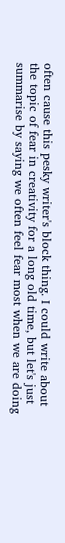often cause this pesky writer's block thing. I could write about the topic of fear in creativity for a long old time, but let's just summarise by saying we often feel fear most when we are doing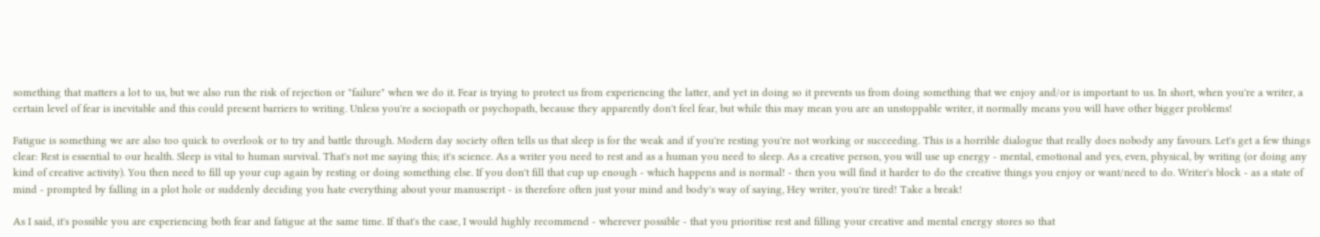something that matters a lot to us, but we also run the risk of rejection or "failure" when we do it. Fear is trying to protect us from experiencing the latter, and yet in doing so it prevents us from doing something that we enjoy and/or is important to us. In short, when you're a writer, a certain level of fear is inevitable and this could present barriers to writing. Unless you're a sociopath or psychopath, because they apparently don't feel fear, but while this may mean you are an unstoppable writer, it normally means you will have other bigger problems!

Fatigue is something we are also too quick to overlook or to try and battle through. Modern day society often tells us that sleep is for the weak and if you're resting you're not working or succeeding. This is a horrible dialogue that really does nobody any favours. Let's get a few things clear: Rest is essential to our health. Sleep is vital to human survival. That's not me saying this; it's science. As a writer you need to rest and as a human you need to sleep. As a creative person, you will use up energy - mental, emotional and yes, even, physical, by writing (or doing any kind of creative activity). You then need to fill up your cup again by resting or doing something else. If you don't fill that cup up enough - which happens and is normal! - then you will find it harder to do the creative things you enjoy or want/need to do. Writer's block - as a state of mind - prompted by falling in a plot hole or suddenly deciding you hate everything about your manuscript - is therefore often just your mind and body's way of saying, Hey writer, you're tired! Take a break!

As I said, it's possible you are experiencing both fear and fatigue at the same time. If that's the case, I would highly recommend - wherever possible - that you prioritise rest and filling your creative and mental energy stores so that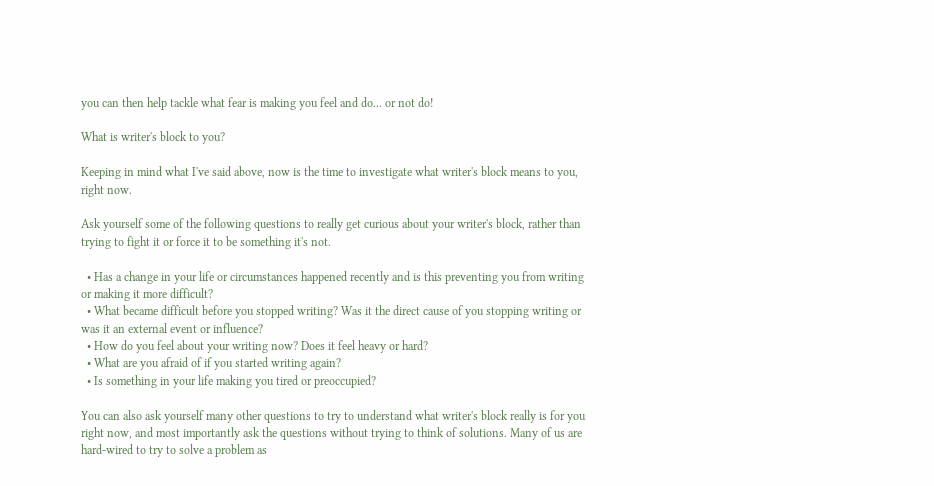you can then help tackle what fear is making you feel and do... or not do!

What is writer's block to you?

Keeping in mind what I've said above, now is the time to investigate what writer's block means to you, right now.

Ask yourself some of the following questions to really get curious about your writer's block, rather than trying to fight it or force it to be something it's not.

  • Has a change in your life or circumstances happened recently and is this preventing you from writing or making it more difficult?
  • What became difficult before you stopped writing? Was it the direct cause of you stopping writing or was it an external event or influence?
  • How do you feel about your writing now? Does it feel heavy or hard?
  • What are you afraid of if you started writing again?
  • Is something in your life making you tired or preoccupied?

You can also ask yourself many other questions to try to understand what writer's block really is for you right now, and most importantly ask the questions without trying to think of solutions. Many of us are hard-wired to try to solve a problem as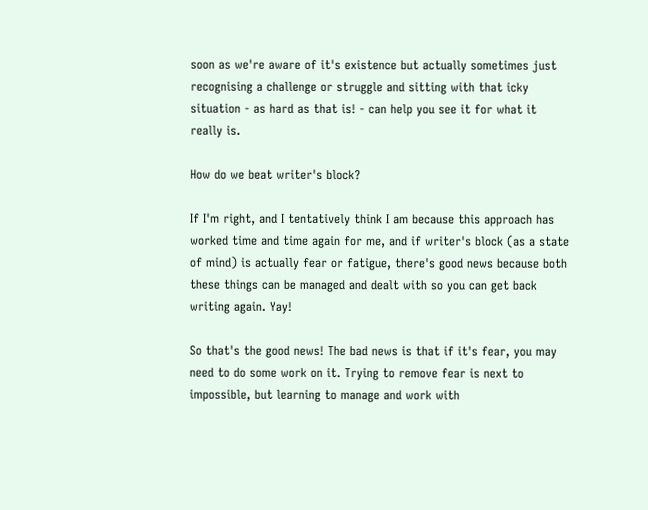soon as we're aware of it's existence but actually sometimes just recognising a challenge or struggle and sitting with that icky situation - as hard as that is! - can help you see it for what it really is.

How do we beat writer's block?

If I'm right, and I tentatively think I am because this approach has worked time and time again for me, and if writer's block (as a state of mind) is actually fear or fatigue, there's good news because both these things can be managed and dealt with so you can get back writing again. Yay!

So that's the good news! The bad news is that if it's fear, you may need to do some work on it. Trying to remove fear is next to impossible, but learning to manage and work with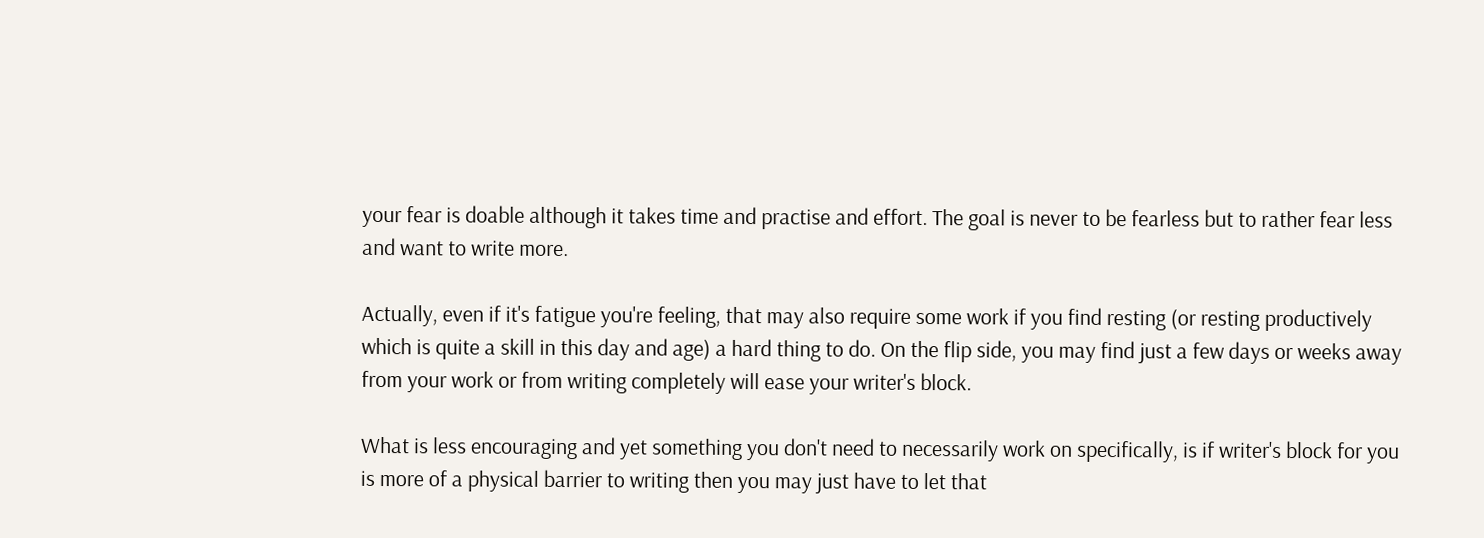your fear is doable although it takes time and practise and effort. The goal is never to be fearless but to rather fear less and want to write more.

Actually, even if it's fatigue you're feeling, that may also require some work if you find resting (or resting productively which is quite a skill in this day and age) a hard thing to do. On the flip side, you may find just a few days or weeks away from your work or from writing completely will ease your writer's block.

What is less encouraging and yet something you don't need to necessarily work on specifically, is if writer's block for you is more of a physical barrier to writing then you may just have to let that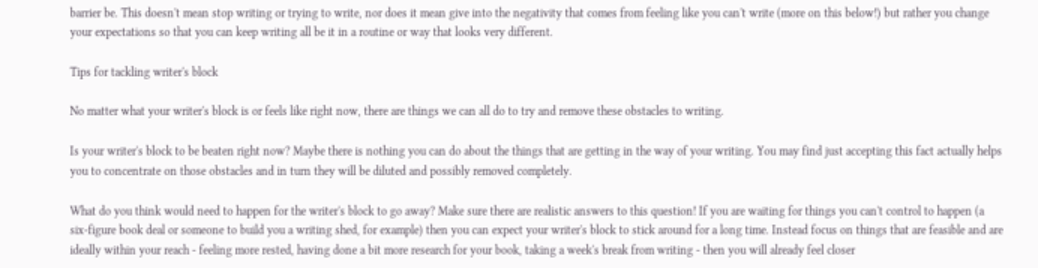barrier be. This doesn't mean stop writing or trying to write, nor does it mean give into the negativity that comes from feeling like you can't write (more on this below!) but rather you change your expectations so that you can keep writing all be it in a routine or way that looks very different.

Tips for tackling writer's block

No matter what your writer's block is or feels like right now, there are things we can all do to try and remove these obstacles to writing.

Is your writer's block to be beaten right now? Maybe there is nothing you can do about the things that are getting in the way of your writing. You may find just accepting this fact actually helps you to concentrate on those obstacles and in turn they will be diluted and possibly removed completely.

What do you think would need to happen for the writer's block to go away? Make sure there are realistic answers to this question! If you are waiting for things you can't control to happen (a six-figure book deal or someone to build you a writing shed, for example) then you can expect your writer's block to stick around for a long time. Instead focus on things that are feasible and are ideally within your reach - feeling more rested, having done a bit more research for your book, taking a week's break from writing - then you will already feel closer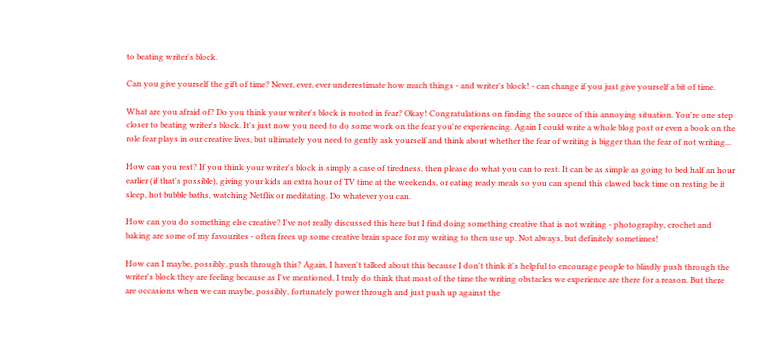to beating writer's block.

Can you give yourself the gift of time? Never, ever, ever underestimate how much things - and writer's block! - can change if you just give yourself a bit of time.

What are you afraid of? Do you think your writer's block is rooted in fear? Okay! Congratulations on finding the source of this annoying situation. You're one step closer to beating writer's block. It's just now you need to do some work on the fear you're experiencing. Again I could write a whole blog post or even a book on the role fear plays in our creative lives, but ultimately you need to gently ask yourself and think about whether the fear of writing is bigger than the fear of not writing...

How can you rest? If you think your writer's block is simply a case of tiredness, then please do what you can to rest. It can be as simple as going to bed half an hour earlier (if that's possible), giving your kids an extra hour of TV time at the weekends, or eating ready meals so you can spend this clawed back time on resting be it sleep, hot bubble baths, watching Netflix or meditating. Do whatever you can.

How can you do something else creative? I've not really discussed this here but I find doing something creative that is not writing - photography, crochet and baking are some of my favourites - often frees up some creative brain space for my writing to then use up. Not always, but definitely sometimes!

How can I maybe, possibly, push through this? Again, I haven't talked about this because I don't think it's helpful to encourage people to blindly push through the writer's block they are feeling because as I've mentioned, I truly do think that most of the time the writing obstacles we experience are there for a reason. But there are occasions when we can maybe, possibly, fortunately power through and just push up against the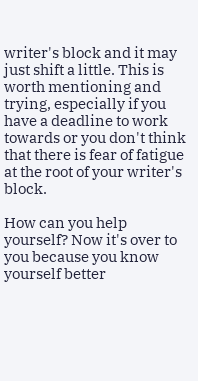writer's block and it may just shift a little. This is worth mentioning and trying, especially if you have a deadline to work towards or you don't think that there is fear of fatigue at the root of your writer's block.

How can you help yourself? Now it's over to you because you know yourself better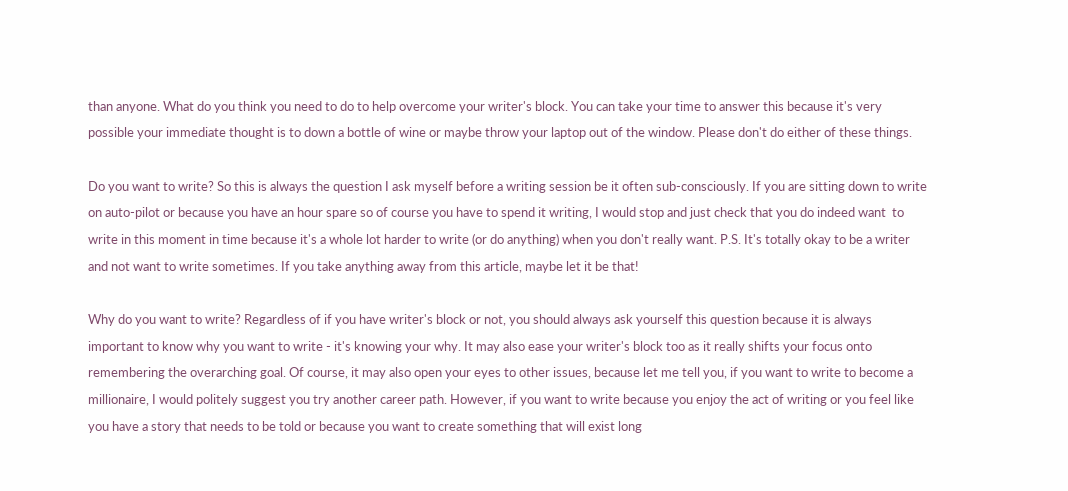than anyone. What do you think you need to do to help overcome your writer's block. You can take your time to answer this because it's very possible your immediate thought is to down a bottle of wine or maybe throw your laptop out of the window. Please don't do either of these things.

Do you want to write? So this is always the question I ask myself before a writing session be it often sub-consciously. If you are sitting down to write on auto-pilot or because you have an hour spare so of course you have to spend it writing, I would stop and just check that you do indeed want  to write in this moment in time because it's a whole lot harder to write (or do anything) when you don't really want. P.S. It's totally okay to be a writer and not want to write sometimes. If you take anything away from this article, maybe let it be that!

Why do you want to write? Regardless of if you have writer's block or not, you should always ask yourself this question because it is always important to know why you want to write - it's knowing your why. It may also ease your writer's block too as it really shifts your focus onto remembering the overarching goal. Of course, it may also open your eyes to other issues, because let me tell you, if you want to write to become a millionaire, I would politely suggest you try another career path. However, if you want to write because you enjoy the act of writing or you feel like you have a story that needs to be told or because you want to create something that will exist long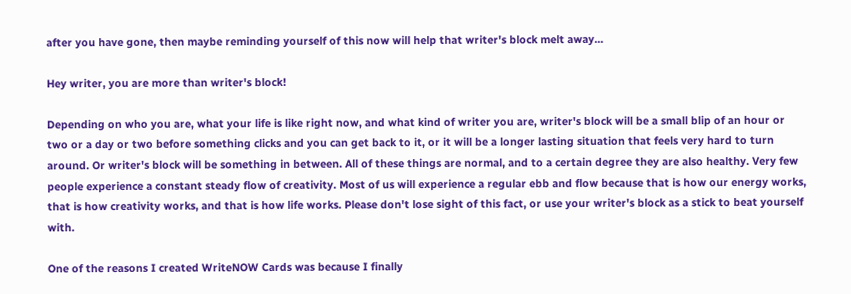after you have gone, then maybe reminding yourself of this now will help that writer's block melt away...

Hey writer, you are more than writer's block!

Depending on who you are, what your life is like right now, and what kind of writer you are, writer's block will be a small blip of an hour or two or a day or two before something clicks and you can get back to it, or it will be a longer lasting situation that feels very hard to turn around. Or writer's block will be something in between. All of these things are normal, and to a certain degree they are also healthy. Very few people experience a constant steady flow of creativity. Most of us will experience a regular ebb and flow because that is how our energy works, that is how creativity works, and that is how life works. Please don't lose sight of this fact, or use your writer's block as a stick to beat yourself with.

One of the reasons I created WriteNOW Cards was because I finally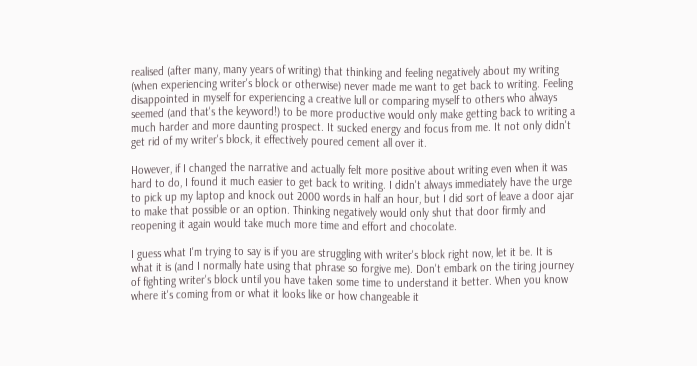realised (after many, many years of writing) that thinking and feeling negatively about my writing (when experiencing writer's block or otherwise) never made me want to get back to writing. Feeling disappointed in myself for experiencing a creative lull or comparing myself to others who always seemed (and that's the keyword!) to be more productive would only make getting back to writing a much harder and more daunting prospect. It sucked energy and focus from me. It not only didn't get rid of my writer's block, it effectively poured cement all over it.

However, if I changed the narrative and actually felt more positive about writing even when it was hard to do, I found it much easier to get back to writing. I didn't always immediately have the urge to pick up my laptop and knock out 2000 words in half an hour, but I did sort of leave a door ajar to make that possible or an option. Thinking negatively would only shut that door firmly and reopening it again would take much more time and effort and chocolate.

I guess what I'm trying to say is if you are struggling with writer's block right now, let it be. It is what it is (and I normally hate using that phrase so forgive me). Don't embark on the tiring journey of fighting writer's block until you have taken some time to understand it better. When you know where it's coming from or what it looks like or how changeable it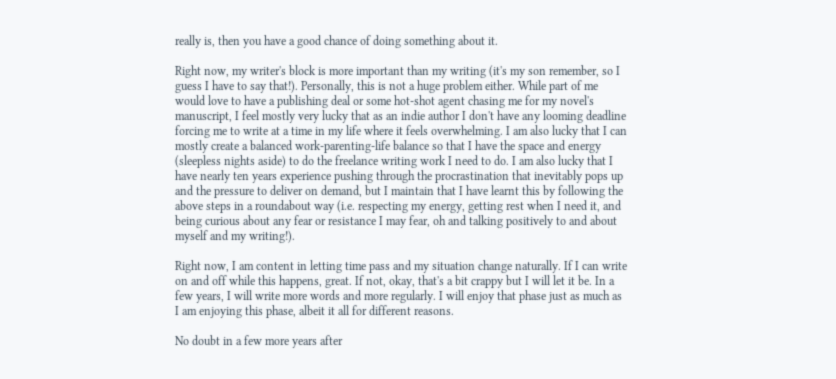really is, then you have a good chance of doing something about it.

Right now, my writer's block is more important than my writing (it's my son remember, so I guess I have to say that!). Personally, this is not a huge problem either. While part of me would love to have a publishing deal or some hot-shot agent chasing me for my novel's manuscript, I feel mostly very lucky that as an indie author I don't have any looming deadline forcing me to write at a time in my life where it feels overwhelming. I am also lucky that I can mostly create a balanced work-parenting-life balance so that I have the space and energy (sleepless nights aside) to do the freelance writing work I need to do. I am also lucky that I have nearly ten years experience pushing through the procrastination that inevitably pops up and the pressure to deliver on demand, but I maintain that I have learnt this by following the above steps in a roundabout way (i.e. respecting my energy, getting rest when I need it, and being curious about any fear or resistance I may fear, oh and talking positively to and about myself and my writing!).

Right now, I am content in letting time pass and my situation change naturally. If I can write on and off while this happens, great. If not, okay, that's a bit crappy but I will let it be. In a few years, I will write more words and more regularly. I will enjoy that phase just as much as I am enjoying this phase, albeit it all for different reasons.

No doubt in a few more years after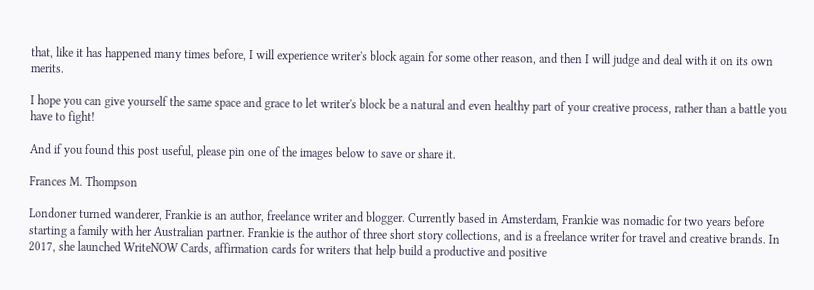that, like it has happened many times before, I will experience writer's block again for some other reason, and then I will judge and deal with it on its own merits.

I hope you can give yourself the same space and grace to let writer's block be a natural and even healthy part of your creative process, rather than a battle you have to fight!

And if you found this post useful, please pin one of the images below to save or share it.

Frances M. Thompson

Londoner turned wanderer, Frankie is an author, freelance writer and blogger. Currently based in Amsterdam, Frankie was nomadic for two years before starting a family with her Australian partner. Frankie is the author of three short story collections, and is a freelance writer for travel and creative brands. In 2017, she launched WriteNOW Cards, affirmation cards for writers that help build a productive and positive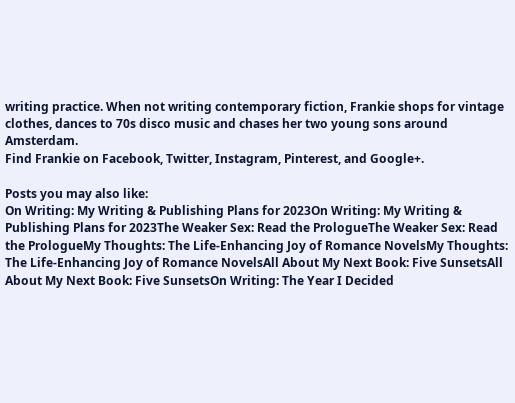writing practice. When not writing contemporary fiction, Frankie shops for vintage clothes, dances to 70s disco music and chases her two young sons around Amsterdam.
Find Frankie on Facebook, Twitter, Instagram, Pinterest, and Google+.

Posts you may also like:
On Writing: My Writing & Publishing Plans for 2023On Writing: My Writing & Publishing Plans for 2023The Weaker Sex: Read the PrologueThe Weaker Sex: Read the PrologueMy Thoughts: The Life-Enhancing Joy of Romance NovelsMy Thoughts: The Life-Enhancing Joy of Romance NovelsAll About My Next Book: Five SunsetsAll About My Next Book: Five SunsetsOn Writing: The Year I Decided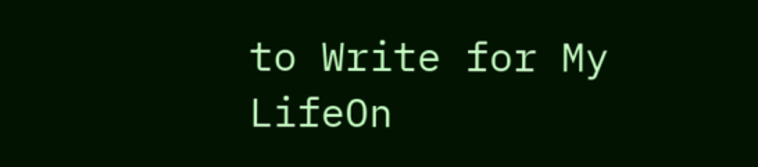to Write for My LifeOn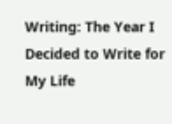Writing: The Year I Decided to Write for My Life